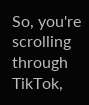So, you're scrolling through TikTok,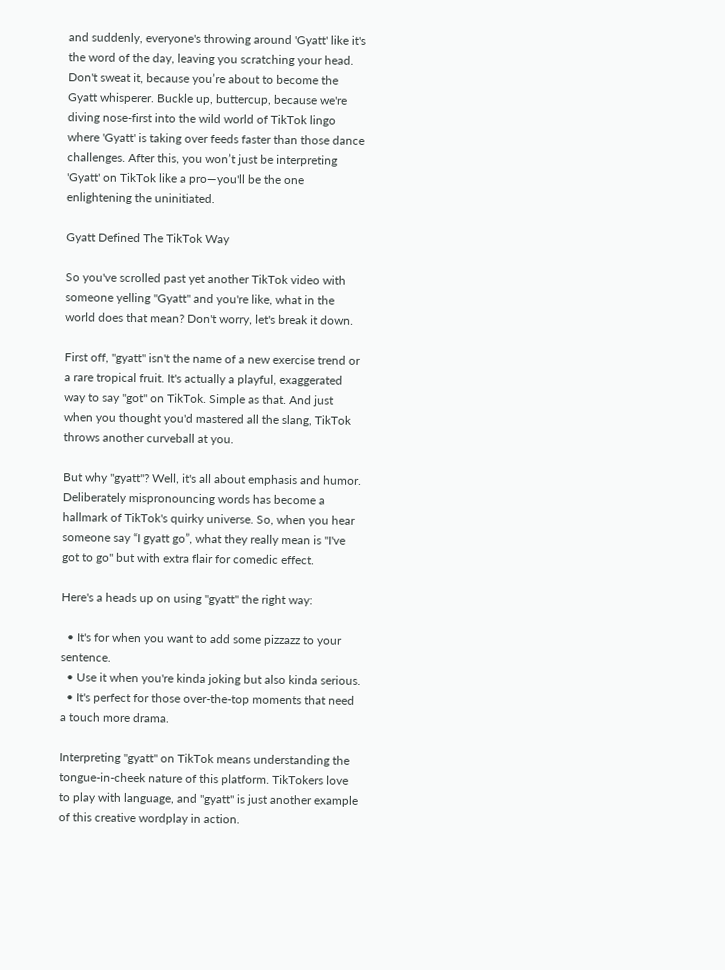and suddenly, everyone's throwing around 'Gyatt' like it's the word of the day, leaving you scratching your head. Don't sweat it, because you’re about to become the Gyatt whisperer. Buckle up, buttercup, because we're diving nose-first into the wild world of TikTok lingo where 'Gyatt' is taking over feeds faster than those dance challenges. After this, you won’t just be interpreting 'Gyatt' on TikTok like a pro—you'll be the one enlightening the uninitiated.

Gyatt Defined The TikTok Way

So you've scrolled past yet another TikTok video with someone yelling "Gyatt" and you're like, what in the world does that mean? Don't worry, let's break it down.

First off, "gyatt" isn't the name of a new exercise trend or a rare tropical fruit. It's actually a playful, exaggerated way to say "got" on TikTok. Simple as that. And just when you thought you'd mastered all the slang, TikTok throws another curveball at you.

But why "gyatt"? Well, it's all about emphasis and humor. Deliberately mispronouncing words has become a hallmark of TikTok's quirky universe. So, when you hear someone say “I gyatt go”, what they really mean is "I've got to go" but with extra flair for comedic effect.

Here's a heads up on using "gyatt" the right way:

  • It's for when you want to add some pizzazz to your sentence.
  • Use it when you're kinda joking but also kinda serious.
  • It's perfect for those over-the-top moments that need a touch more drama.

Interpreting "gyatt" on TikTok means understanding the tongue-in-cheek nature of this platform. TikTokers love to play with language, and "gyatt" is just another example of this creative wordplay in action.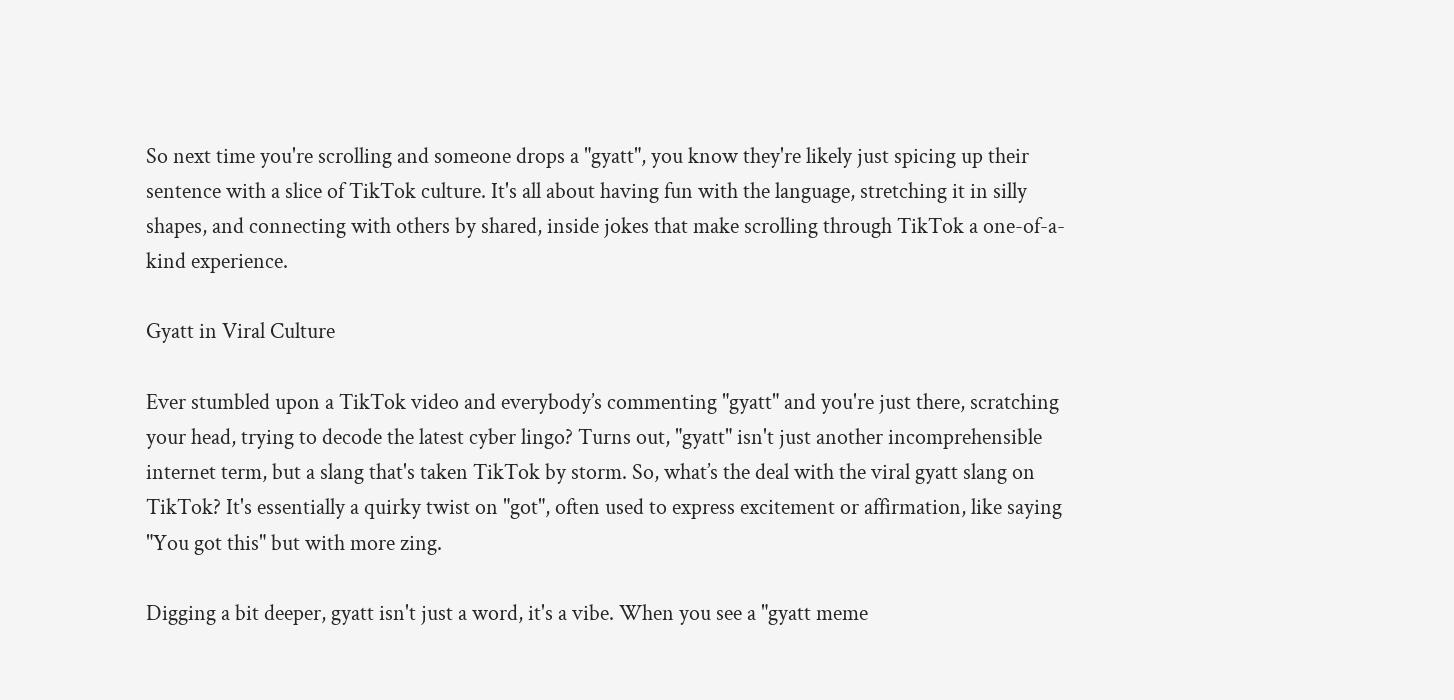So next time you're scrolling and someone drops a "gyatt", you know they're likely just spicing up their sentence with a slice of TikTok culture. It's all about having fun with the language, stretching it in silly shapes, and connecting with others by shared, inside jokes that make scrolling through TikTok a one-of-a-kind experience.

Gyatt in Viral Culture

Ever stumbled upon a TikTok video and everybody’s commenting "gyatt" and you're just there, scratching your head, trying to decode the latest cyber lingo? Turns out, "gyatt" isn't just another incomprehensible internet term, but a slang that's taken TikTok by storm. So, what’s the deal with the viral gyatt slang on TikTok? It's essentially a quirky twist on "got", often used to express excitement or affirmation, like saying "You got this" but with more zing.

Digging a bit deeper, gyatt isn't just a word, it's a vibe. When you see a "gyatt meme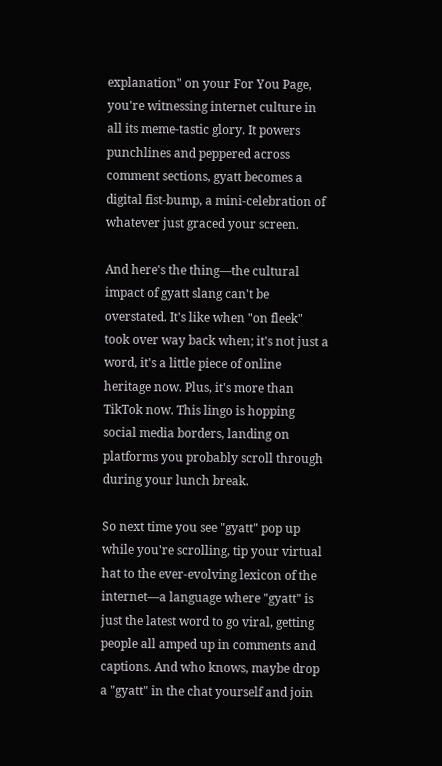explanation" on your For You Page, you're witnessing internet culture in all its meme-tastic glory. It powers punchlines and peppered across comment sections, gyatt becomes a digital fist-bump, a mini-celebration of whatever just graced your screen.

And here's the thing—the cultural impact of gyatt slang can't be overstated. It's like when "on fleek" took over way back when; it's not just a word, it's a little piece of online heritage now. Plus, it's more than TikTok now. This lingo is hopping social media borders, landing on platforms you probably scroll through during your lunch break.

So next time you see "gyatt" pop up while you're scrolling, tip your virtual hat to the ever-evolving lexicon of the internet—a language where "gyatt" is just the latest word to go viral, getting people all amped up in comments and captions. And who knows, maybe drop a "gyatt" in the chat yourself and join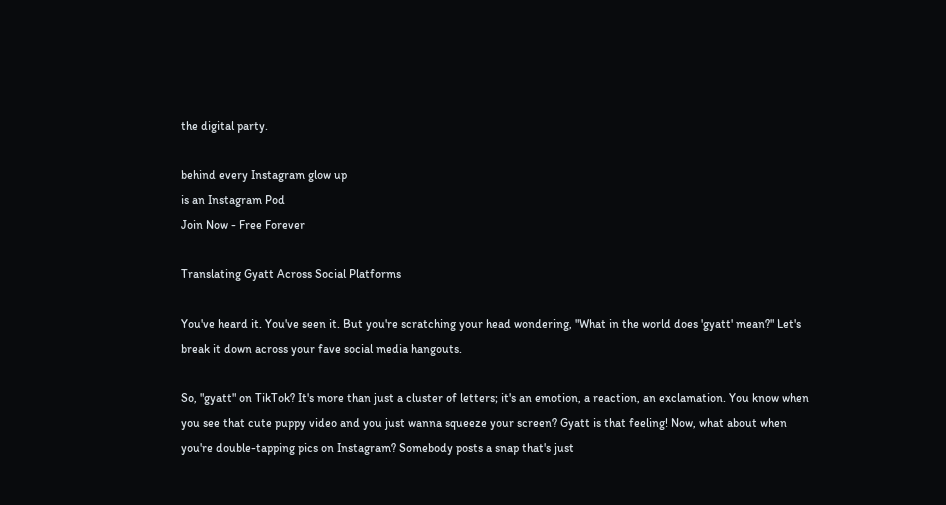the digital party.

behind every Instagram glow up
is an Instagram Pod
Join Now - Free Forever

Translating Gyatt Across Social Platforms

You've heard it. You've seen it. But you're scratching your head wondering, "What in the world does 'gyatt' mean?" Let's break it down across your fave social media hangouts.

So, "gyatt" on TikTok? It's more than just a cluster of letters; it's an emotion, a reaction, an exclamation. You know when you see that cute puppy video and you just wanna squeeze your screen? Gyatt is that feeling! Now, what about when you're double-tapping pics on Instagram? Somebody posts a snap that's just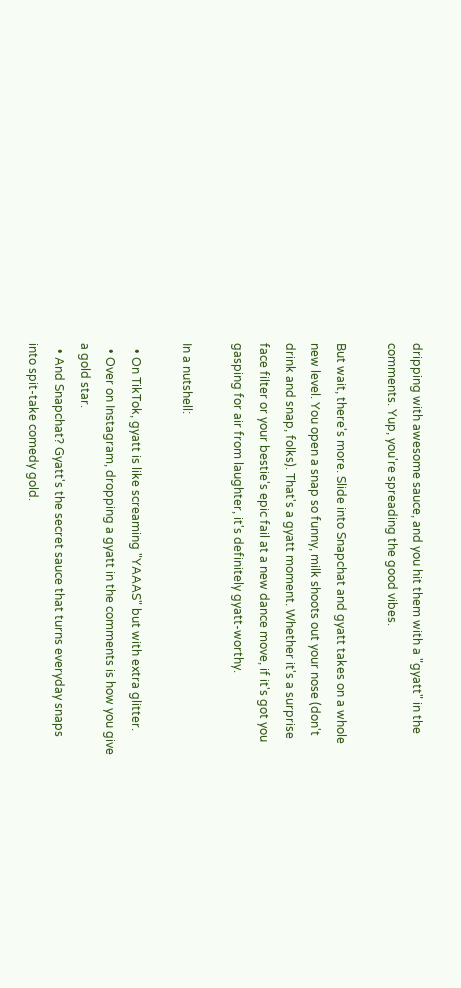dripping with awesome sauce, and you hit them with a "gyatt" in the comments. Yup, you're spreading the good vibes.

But wait, there's more. Slide into Snapchat and gyatt takes on a whole new level. You open a snap so funny, milk shoots out your nose (don't drink and snap, folks). That's a gyatt moment. Whether it's a surprise face filter or your bestie's epic fail at a new dance move, if it's got you gasping for air from laughter, it's definitely gyatt-worthy.

In a nutshell:

  • On TikTok, gyatt is like screaming "YAAAS" but with extra glitter.
  • Over on Instagram, dropping a gyatt in the comments is how you give a gold star.
  • And Snapchat? Gyatt's the secret sauce that turns everyday snaps into spit-take comedy gold.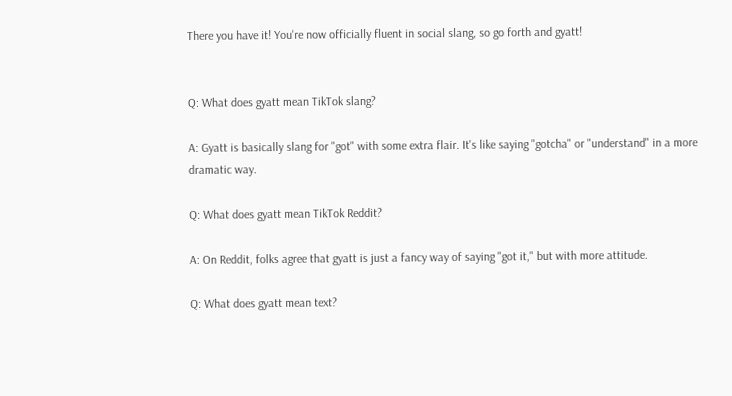There you have it! You're now officially fluent in social slang, so go forth and gyatt!


Q: What does gyatt mean TikTok slang?

A: Gyatt is basically slang for "got" with some extra flair. It's like saying "gotcha" or "understand" in a more dramatic way.

Q: What does gyatt mean TikTok Reddit?

A: On Reddit, folks agree that gyatt is just a fancy way of saying "got it," but with more attitude.

Q: What does gyatt mean text?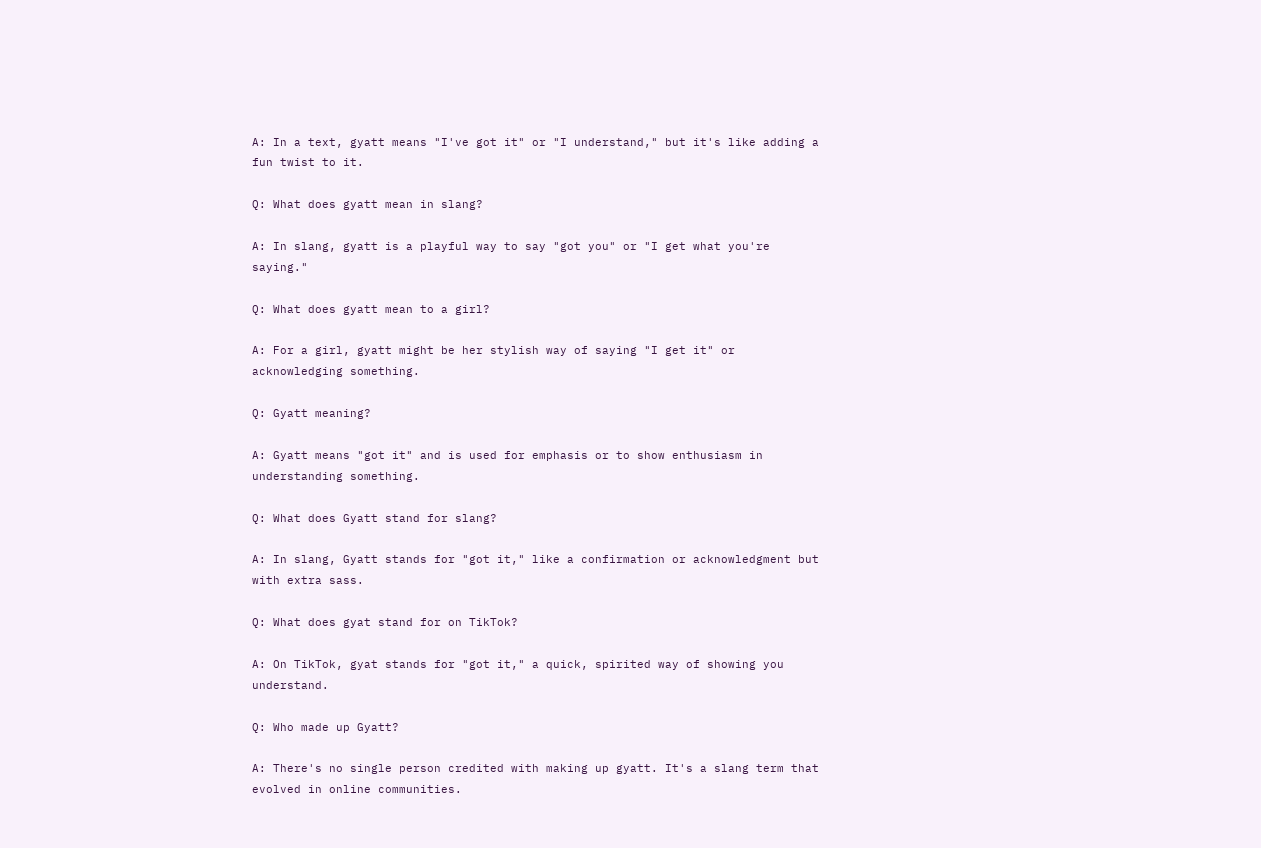A: In a text, gyatt means "I've got it" or "I understand," but it's like adding a fun twist to it.

Q: What does gyatt mean in slang?

A: In slang, gyatt is a playful way to say "got you" or "I get what you're saying."

Q: What does gyatt mean to a girl?

A: For a girl, gyatt might be her stylish way of saying "I get it" or acknowledging something.

Q: Gyatt meaning?

A: Gyatt means "got it" and is used for emphasis or to show enthusiasm in understanding something.

Q: What does Gyatt stand for slang?

A: In slang, Gyatt stands for "got it," like a confirmation or acknowledgment but with extra sass.

Q: What does gyat stand for on TikTok?

A: On TikTok, gyat stands for "got it," a quick, spirited way of showing you understand.

Q: Who made up Gyatt?

A: There's no single person credited with making up gyatt. It's a slang term that evolved in online communities.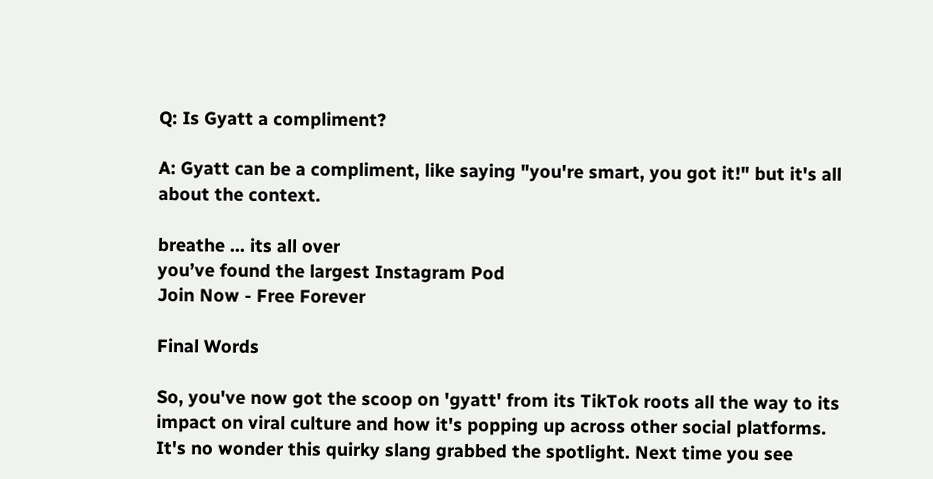Q: Is Gyatt a compliment?

A: Gyatt can be a compliment, like saying "you're smart, you got it!" but it's all about the context.

breathe ... its all over
you’ve found the largest Instagram Pod
Join Now - Free Forever

Final Words

So, you've now got the scoop on 'gyatt' from its TikTok roots all the way to its impact on viral culture and how it's popping up across other social platforms. It's no wonder this quirky slang grabbed the spotlight. Next time you see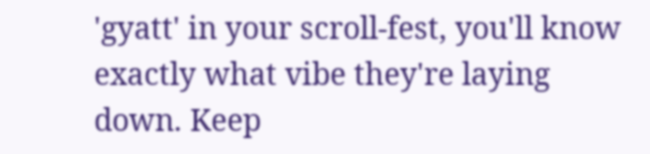'gyatt' in your scroll-fest, you'll know exactly what vibe they're laying down. Keep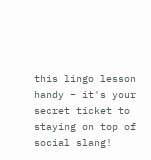this lingo lesson handy – it's your secret ticket to staying on top of social slang!